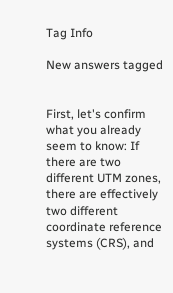Tag Info

New answers tagged


First, let's confirm what you already seem to know: If there are two different UTM zones, there are effectively two different coordinate reference systems (CRS), and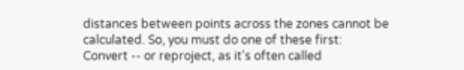distances between points across the zones cannot be calculated. So, you must do one of these first: Convert -- or reproject, as it's often called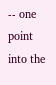-- one point into the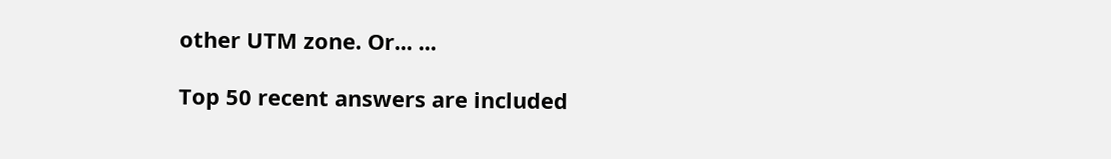other UTM zone. Or... ...

Top 50 recent answers are included